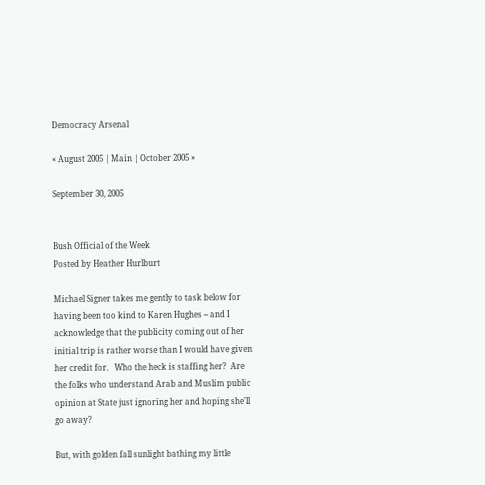Democracy Arsenal

« August 2005 | Main | October 2005 »

September 30, 2005


Bush Official of the Week
Posted by Heather Hurlburt

Michael Signer takes me gently to task below for having been too kind to Karen Hughes -- and I acknowledge that the publicity coming out of her initial trip is rather worse than I would have given her credit for.   Who the heck is staffing her?  Are the folks who understand Arab and Muslim public opinion at State just ignoring her and hoping she'll go away?

But, with golden fall sunlight bathing my little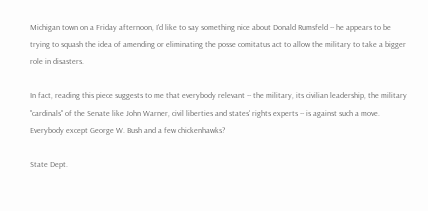Michigan town on a Friday afternoon, I'd like to say something nice about Donald Rumsfeld -- he appears to be trying to squash the idea of amending or eliminating the posse comitatus act to allow the military to take a bigger role in disasters.

In fact, reading this piece suggests to me that everybody relevant -- the military, its civilian leadership, the military "cardinals" of the Senate like John Warner, civil liberties and states' rights experts -- is against such a move.  Everybody except George W. Bush and a few chickenhawks?

State Dept.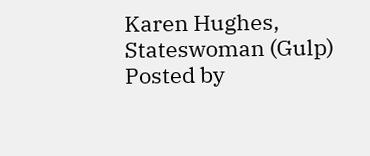Karen Hughes, Stateswoman (Gulp)
Posted by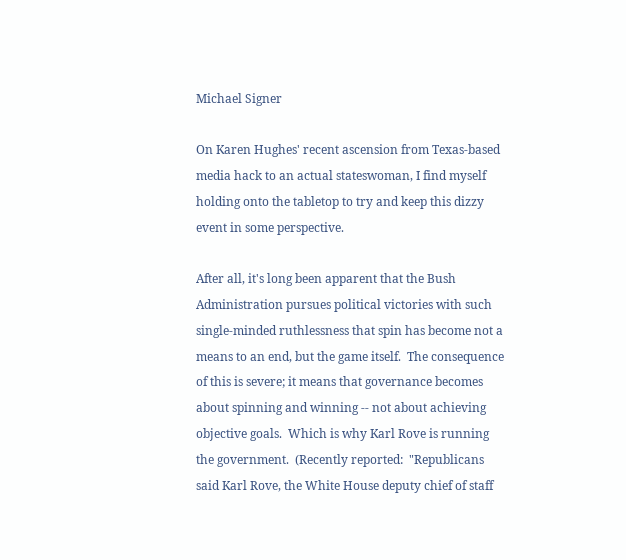Michael Signer

On Karen Hughes' recent ascension from Texas-based media hack to an actual stateswoman, I find myself holding onto the tabletop to try and keep this dizzy event in some perspective.

After all, it's long been apparent that the Bush Administration pursues political victories with such single-minded ruthlessness that spin has become not a means to an end, but the game itself.  The consequence of this is severe; it means that governance becomes about spinning and winning -- not about achieving objective goals.  Which is why Karl Rove is running the government.  (Recently reported:  "Republicans said Karl Rove, the White House deputy chief of staff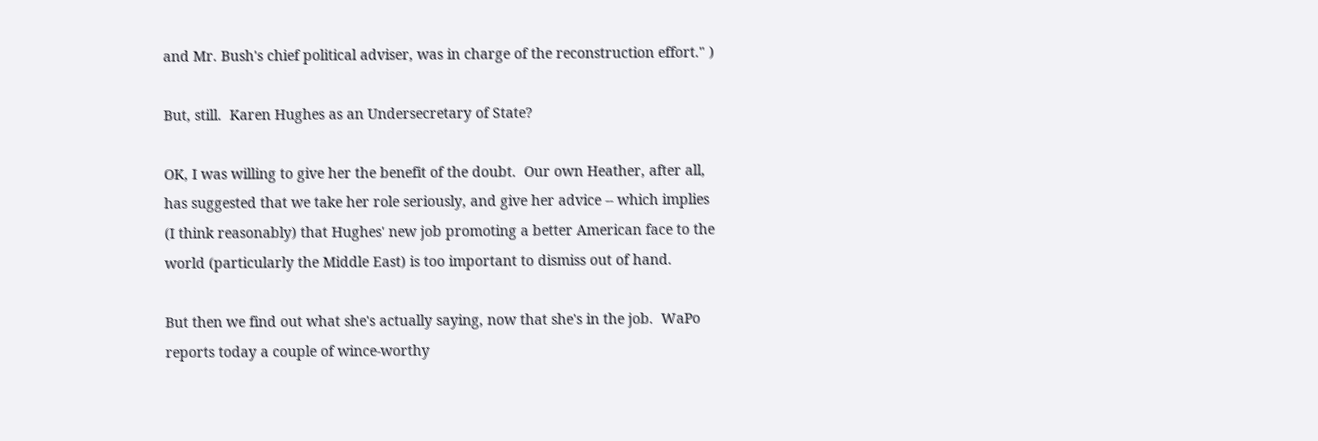and Mr. Bush's chief political adviser, was in charge of the reconstruction effort." )

But, still.  Karen Hughes as an Undersecretary of State?

OK, I was willing to give her the benefit of the doubt.  Our own Heather, after all, has suggested that we take her role seriously, and give her advice -- which implies (I think reasonably) that Hughes' new job promoting a better American face to the world (particularly the Middle East) is too important to dismiss out of hand.

But then we find out what she's actually saying, now that she's in the job.  WaPo reports today a couple of wince-worthy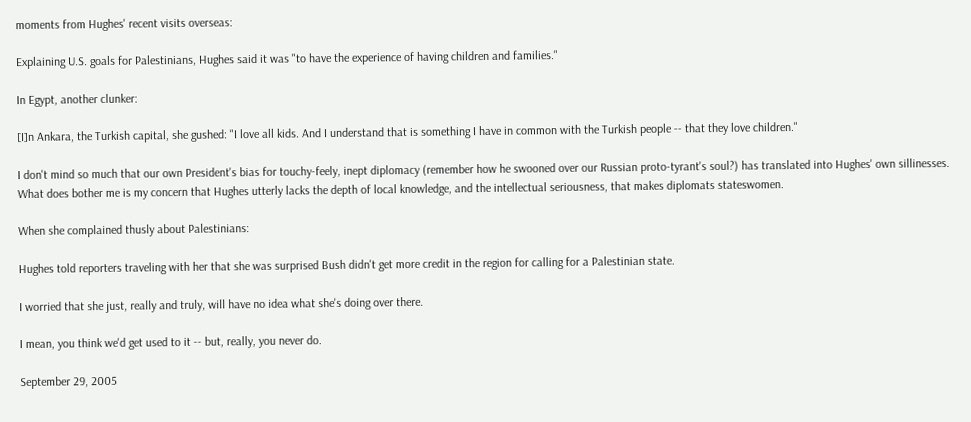moments from Hughes' recent visits overseas:

Explaining U.S. goals for Palestinians, Hughes said it was "to have the experience of having children and families."

In Egypt, another clunker:

[I]n Ankara, the Turkish capital, she gushed: "I love all kids. And I understand that is something I have in common with the Turkish people -- that they love children."

I don't mind so much that our own President's bias for touchy-feely, inept diplomacy (remember how he swooned over our Russian proto-tyrant's soul?) has translated into Hughes' own sillinesses.  What does bother me is my concern that Hughes utterly lacks the depth of local knowledge, and the intellectual seriousness, that makes diplomats stateswomen.

When she complained thusly about Palestinians:

Hughes told reporters traveling with her that she was surprised Bush didn't get more credit in the region for calling for a Palestinian state.

I worried that she just, really and truly, will have no idea what she's doing over there.

I mean, you think we'd get used to it -- but, really, you never do.

September 29, 2005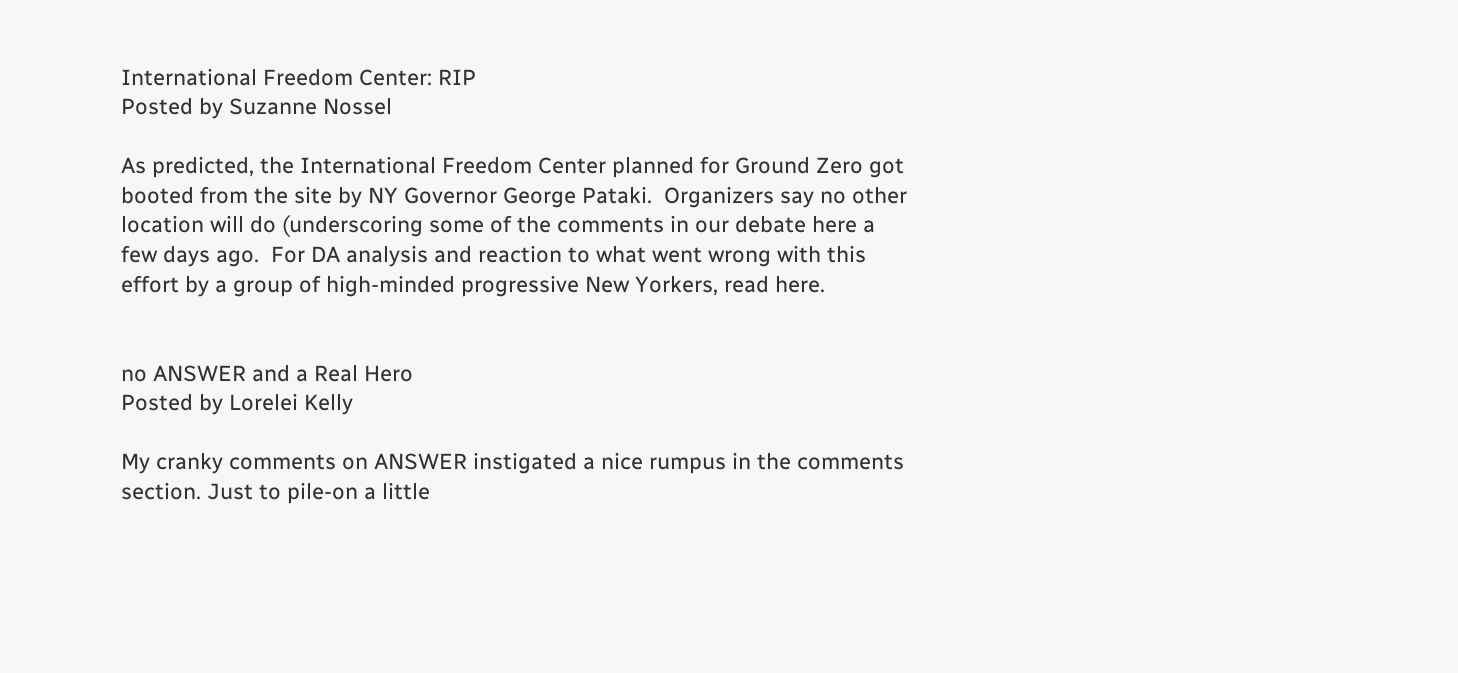International Freedom Center: RIP
Posted by Suzanne Nossel

As predicted, the International Freedom Center planned for Ground Zero got booted from the site by NY Governor George Pataki.  Organizers say no other location will do (underscoring some of the comments in our debate here a few days ago.  For DA analysis and reaction to what went wrong with this effort by a group of high-minded progressive New Yorkers, read here.


no ANSWER and a Real Hero
Posted by Lorelei Kelly

My cranky comments on ANSWER instigated a nice rumpus in the comments section. Just to pile-on a little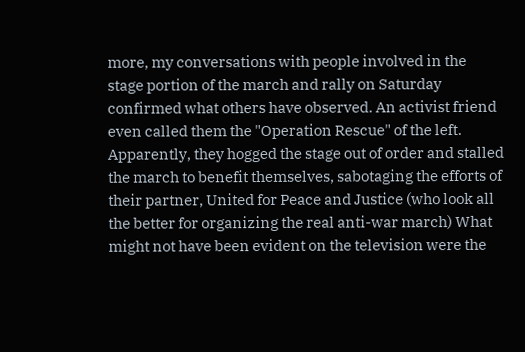more, my conversations with people involved in the stage portion of the march and rally on Saturday confirmed what others have observed. An activist friend even called them the "Operation Rescue" of the left. Apparently, they hogged the stage out of order and stalled the march to benefit themselves, sabotaging the efforts of their partner, United for Peace and Justice (who look all the better for organizing the real anti-war march) What might not have been evident on the television were the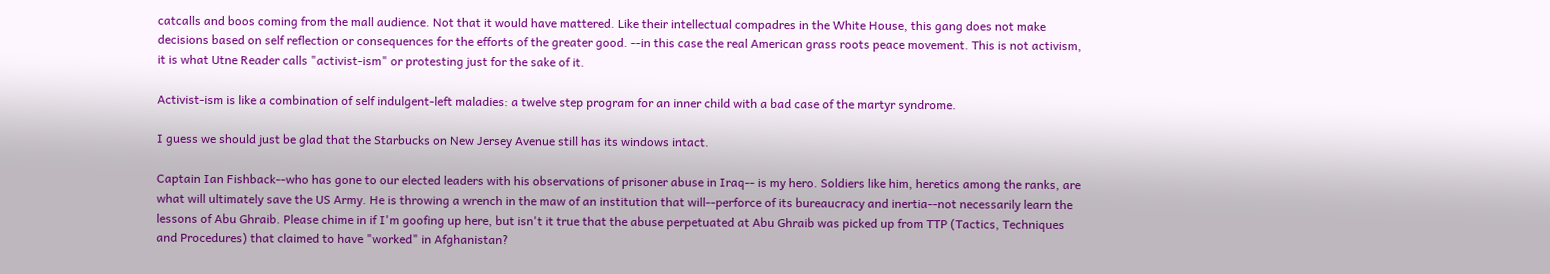catcalls and boos coming from the mall audience. Not that it would have mattered. Like their intellectual compadres in the White House, this gang does not make decisions based on self reflection or consequences for the efforts of the greater good. --in this case the real American grass roots peace movement. This is not activism, it is what Utne Reader calls "activist-ism" or protesting just for the sake of it.

Activist-ism is like a combination of self indulgent-left maladies: a twelve step program for an inner child with a bad case of the martyr syndrome.

I guess we should just be glad that the Starbucks on New Jersey Avenue still has its windows intact.

Captain Ian Fishback--who has gone to our elected leaders with his observations of prisoner abuse in Iraq-- is my hero. Soldiers like him, heretics among the ranks, are what will ultimately save the US Army. He is throwing a wrench in the maw of an institution that will--perforce of its bureaucracy and inertia--not necessarily learn the lessons of Abu Ghraib. Please chime in if I'm goofing up here, but isn't it true that the abuse perpetuated at Abu Ghraib was picked up from TTP (Tactics, Techniques and Procedures) that claimed to have "worked" in Afghanistan?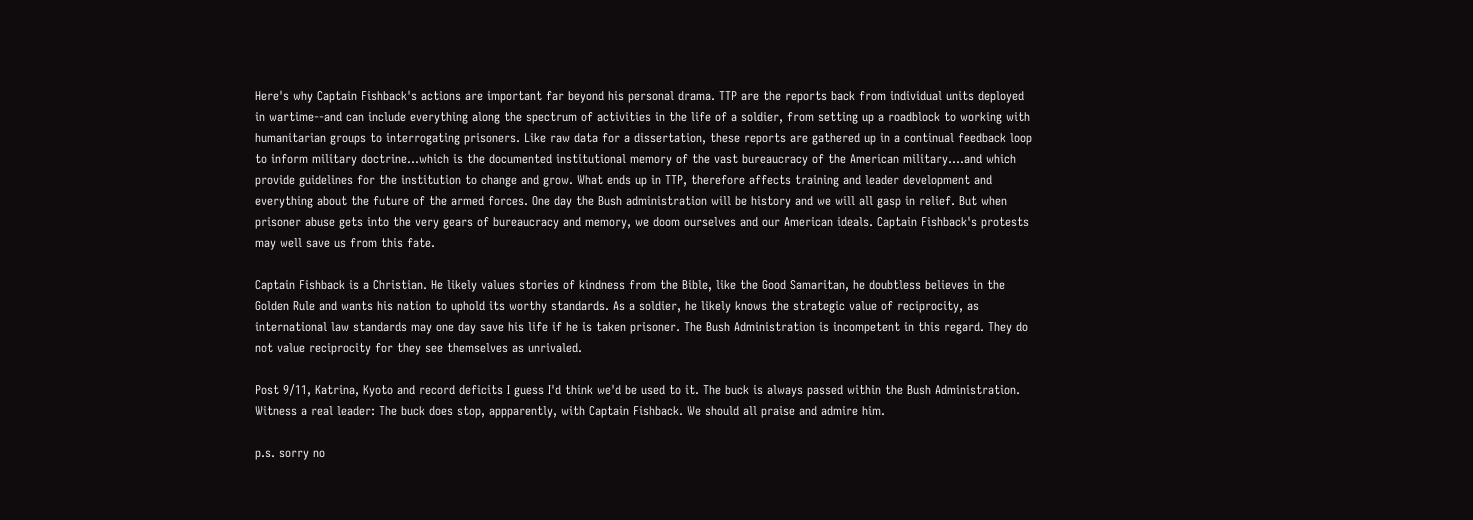Here's why Captain Fishback's actions are important far beyond his personal drama. TTP are the reports back from individual units deployed in wartime--and can include everything along the spectrum of activities in the life of a soldier, from setting up a roadblock to working with humanitarian groups to interrogating prisoners. Like raw data for a dissertation, these reports are gathered up in a continual feedback loop to inform military doctrine...which is the documented institutional memory of the vast bureaucracy of the American military....and which provide guidelines for the institution to change and grow. What ends up in TTP, therefore affects training and leader development and everything about the future of the armed forces. One day the Bush administration will be history and we will all gasp in relief. But when prisoner abuse gets into the very gears of bureaucracy and memory, we doom ourselves and our American ideals. Captain Fishback's protests may well save us from this fate.

Captain Fishback is a Christian. He likely values stories of kindness from the Bible, like the Good Samaritan, he doubtless believes in the Golden Rule and wants his nation to uphold its worthy standards. As a soldier, he likely knows the strategic value of reciprocity, as international law standards may one day save his life if he is taken prisoner. The Bush Administration is incompetent in this regard. They do not value reciprocity for they see themselves as unrivaled.

Post 9/11, Katrina, Kyoto and record deficits I guess I'd think we'd be used to it. The buck is always passed within the Bush Administration. Witness a real leader: The buck does stop, appparently, with Captain Fishback. We should all praise and admire him.

p.s. sorry no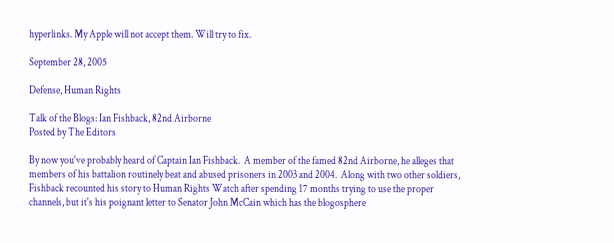hyperlinks. My Apple will not accept them. Will try to fix.

September 28, 2005

Defense, Human Rights

Talk of the Blogs: Ian Fishback, 82nd Airborne
Posted by The Editors

By now you've probably heard of Captain Ian Fishback.  A member of the famed 82nd Airborne, he alleges that members of his battalion routinely beat and abused prisoners in 2003 and 2004.  Along with two other soldiers, Fishback recounted his story to Human Rights Watch after spending 17 months trying to use the proper channels, but it's his poignant letter to Senator John McCain which has the blogosphere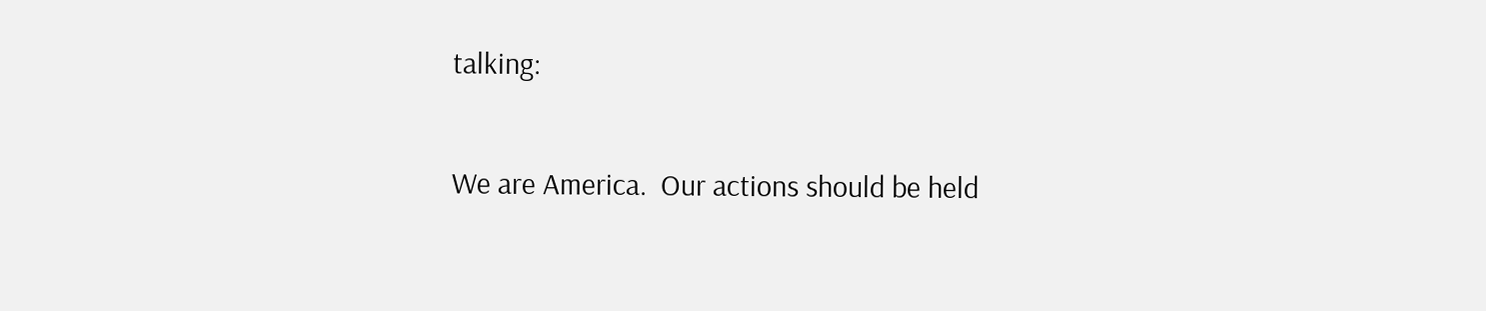talking:

We are America.  Our actions should be held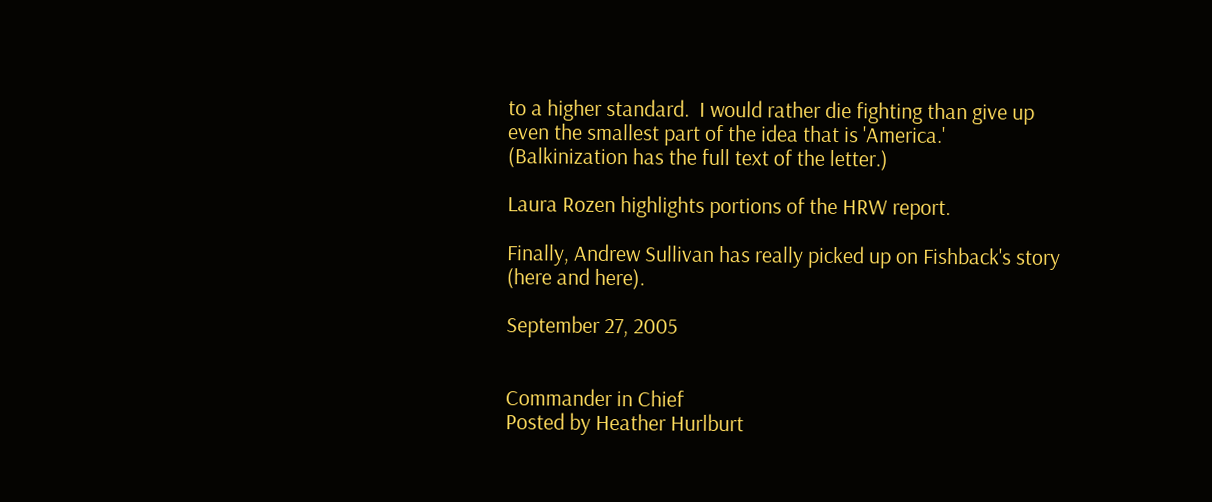to a higher standard.  I would rather die fighting than give up even the smallest part of the idea that is 'America.'
(Balkinization has the full text of the letter.)

Laura Rozen highlights portions of the HRW report.

Finally, Andrew Sullivan has really picked up on Fishback's story (here and here).

September 27, 2005


Commander in Chief
Posted by Heather Hurlburt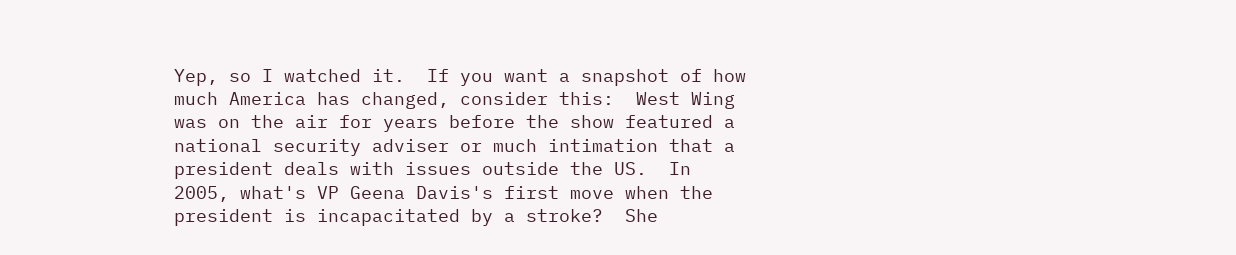Yep, so I watched it.  If you want a snapshot of how much America has changed, consider this:  West Wing was on the air for years before the show featured a national security adviser or much intimation that a president deals with issues outside the US.  In 2005, what's VP Geena Davis's first move when the president is incapacitated by a stroke?  She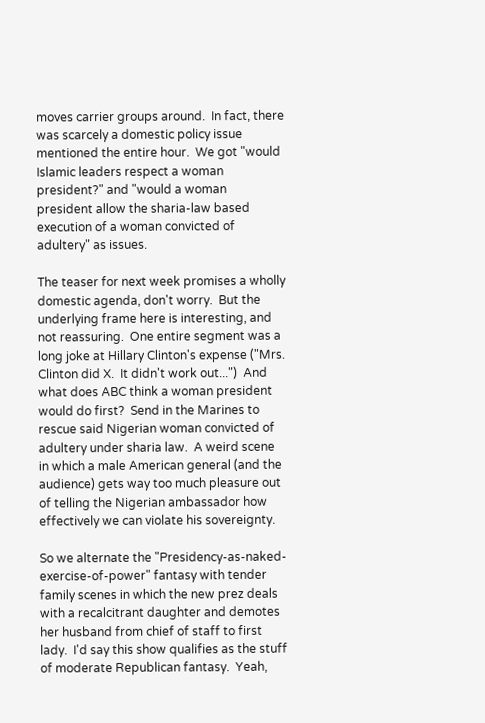moves carrier groups around.  In fact, there was scarcely a domestic policy issue mentioned the entire hour.  We got "would Islamic leaders respect a woman president?" and "would a woman president allow the sharia-law based execution of a woman convicted of adultery" as issues.

The teaser for next week promises a wholly domestic agenda, don't worry.  But the underlying frame here is interesting, and not reassuring.  One entire segment was a long joke at Hillary Clinton's expense ("Mrs. Clinton did X.  It didn't work out...")  And what does ABC think a woman president would do first?  Send in the Marines to rescue said Nigerian woman convicted of adultery under sharia law.  A weird scene in which a male American general (and the audience) gets way too much pleasure out of telling the Nigerian ambassador how effectively we can violate his sovereignty.

So we alternate the "Presidency-as-naked-exercise-of-power" fantasy with tender family scenes in which the new prez deals with a recalcitrant daughter and demotes her husband from chief of staff to first lady.  I'd say this show qualifies as the stuff of moderate Republican fantasy.  Yeah,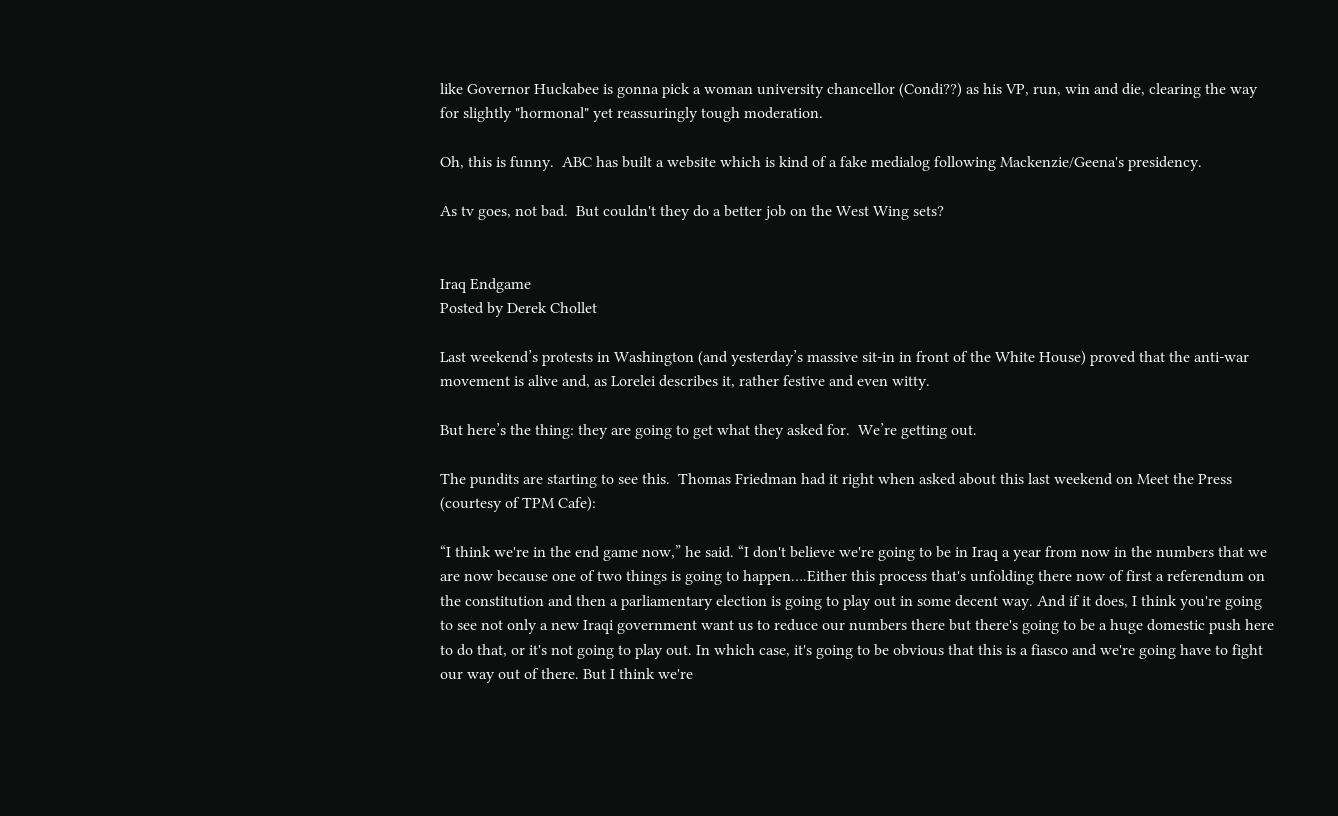like Governor Huckabee is gonna pick a woman university chancellor (Condi??) as his VP, run, win and die, clearing the way for slightly "hormonal" yet reassuringly tough moderation.

Oh, this is funny.  ABC has built a website which is kind of a fake medialog following Mackenzie/Geena's presidency.

As tv goes, not bad.  But couldn't they do a better job on the West Wing sets?


Iraq Endgame
Posted by Derek Chollet

Last weekend’s protests in Washington (and yesterday’s massive sit-in in front of the White House) proved that the anti-war movement is alive and, as Lorelei describes it, rather festive and even witty.

But here’s the thing: they are going to get what they asked for.  We’re getting out.

The pundits are starting to see this.  Thomas Friedman had it right when asked about this last weekend on Meet the Press (courtesy of TPM Cafe):

“I think we're in the end game now,” he said. “I don't believe we're going to be in Iraq a year from now in the numbers that we are now because one of two things is going to happen….Either this process that's unfolding there now of first a referendum on the constitution and then a parliamentary election is going to play out in some decent way. And if it does, I think you're going to see not only a new Iraqi government want us to reduce our numbers there but there's going to be a huge domestic push here to do that, or it's not going to play out. In which case, it's going to be obvious that this is a fiasco and we're going have to fight our way out of there. But I think we're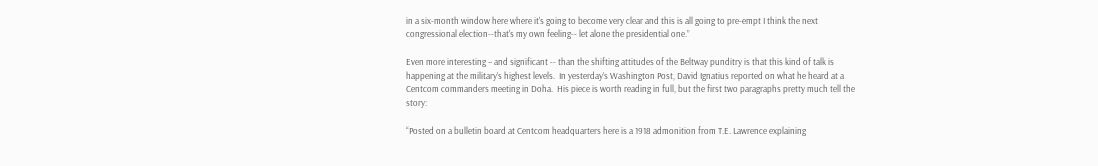in a six-month window here where it's going to become very clear and this is all going to pre-empt I think the next congressional election--that's my own feeling-- let alone the presidential one.”

Even more interesting – and significant -- than the shifting attitudes of the Beltway punditry is that this kind of talk is happening at the military’s highest levels.  In yesterday’s Washington Post, David Ignatius reported on what he heard at a Centcom commanders meeting in Doha.  His piece is worth reading in full, but the first two paragraphs pretty much tell the story:

“Posted on a bulletin board at Centcom headquarters here is a 1918 admonition from T.E. Lawrence explaining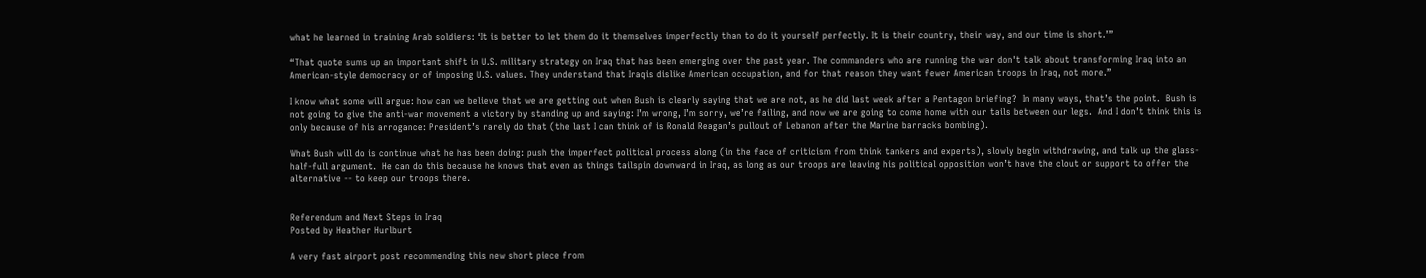what he learned in training Arab soldiers: ‘It is better to let them do it themselves imperfectly than to do it yourself perfectly. It is their country, their way, and our time is short.’”

“That quote sums up an important shift in U.S. military strategy on Iraq that has been emerging over the past year. The commanders who are running the war don't talk about transforming Iraq into an American-style democracy or of imposing U.S. values. They understand that Iraqis dislike American occupation, and for that reason they want fewer American troops in Iraq, not more.”

I know what some will argue: how can we believe that we are getting out when Bush is clearly saying that we are not, as he did last week after a Pentagon briefing?  In many ways, that’s the point.  Bush is not going to give the anti-war movement a victory by standing up and saying: I’m wrong, I’m sorry, we’re failing, and now we are going to come home with our tails between our legs.  And I don’t think this is only because of his arrogance: President’s rarely do that (the last I can think of is Ronald Reagan’s pullout of Lebanon after the Marine barracks bombing).

What Bush will do is continue what he has been doing: push the imperfect political process along (in the face of criticism from think tankers and experts), slowly begin withdrawing, and talk up the glass-half-full argument.  He can do this because he knows that even as things tailspin downward in Iraq, as long as our troops are leaving his political opposition won’t have the clout or support to offer the alternative -- to keep our troops there.


Referendum and Next Steps in Iraq
Posted by Heather Hurlburt

A very fast airport post recommending this new short piece from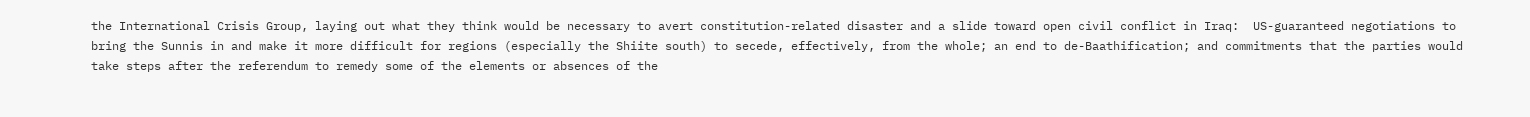the International Crisis Group, laying out what they think would be necessary to avert constitution-related disaster and a slide toward open civil conflict in Iraq:  US-guaranteed negotiations to bring the Sunnis in and make it more difficult for regions (especially the Shiite south) to secede, effectively, from the whole; an end to de-Baathification; and commitments that the parties would take steps after the referendum to remedy some of the elements or absences of the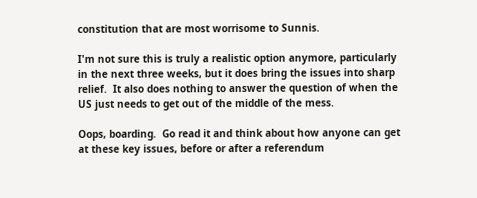constitution that are most worrisome to Sunnis.

I'm not sure this is truly a realistic option anymore, particularly in the next three weeks, but it does bring the issues into sharp relief.  It also does nothing to answer the question of when the US just needs to get out of the middle of the mess.

Oops, boarding.  Go read it and think about how anyone can get at these key issues, before or after a referendum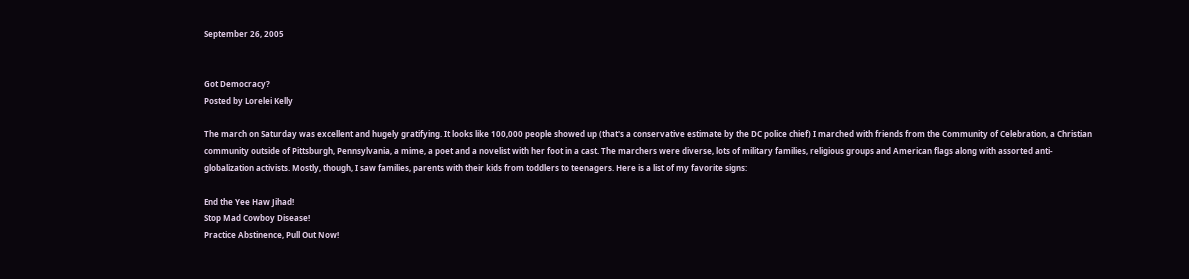September 26, 2005


Got Democracy?
Posted by Lorelei Kelly

The march on Saturday was excellent and hugely gratifying. It looks like 100,000 people showed up (that's a conservative estimate by the DC police chief) I marched with friends from the Community of Celebration, a Christian community outside of Pittsburgh, Pennsylvania, a mime, a poet and a novelist with her foot in a cast. The marchers were diverse, lots of military families, religious groups and American flags along with assorted anti-globalization activists. Mostly, though, I saw families, parents with their kids from toddlers to teenagers. Here is a list of my favorite signs:

End the Yee Haw Jihad!
Stop Mad Cowboy Disease!
Practice Abstinence, Pull Out Now!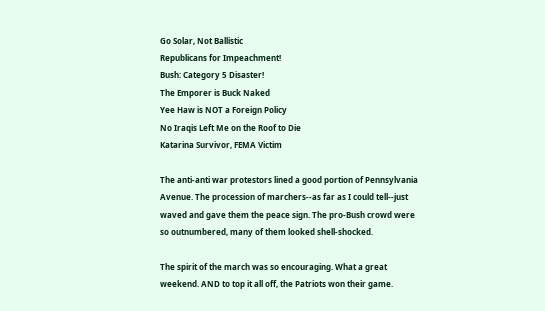Go Solar, Not Ballistic
Republicans for Impeachment!
Bush: Category 5 Disaster!
The Emporer is Buck Naked
Yee Haw is NOT a Foreign Policy
No Iraqis Left Me on the Roof to Die
Katarina Survivor, FEMA Victim

The anti-anti war protestors lined a good portion of Pennsylvania Avenue. The procession of marchers--as far as I could tell--just waved and gave them the peace sign. The pro-Bush crowd were so outnumbered, many of them looked shell-shocked.

The spirit of the march was so encouraging. What a great weekend. AND to top it all off, the Patriots won their game.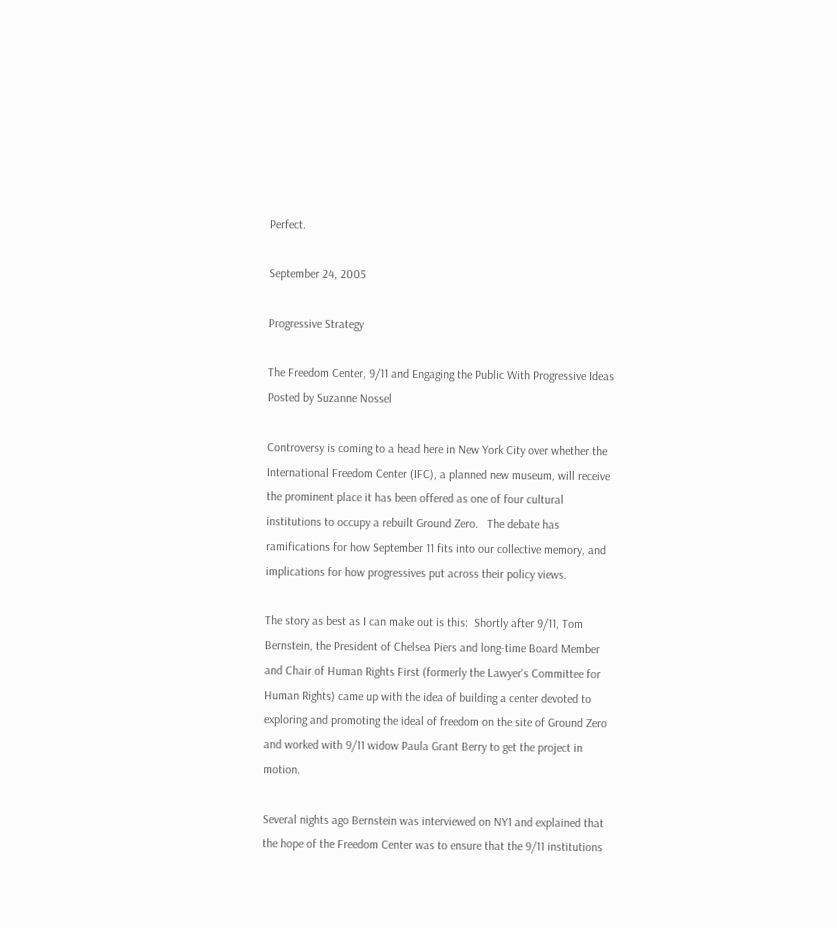Perfect.

September 24, 2005

Progressive Strategy

The Freedom Center, 9/11 and Engaging the Public With Progressive Ideas
Posted by Suzanne Nossel

Controversy is coming to a head here in New York City over whether the International Freedom Center (IFC), a planned new museum, will receive the prominent place it has been offered as one of four cultural institutions to occupy a rebuilt Ground Zero.   The debate has ramifications for how September 11 fits into our collective memory, and implications for how progressives put across their policy views.

The story as best as I can make out is this:  Shortly after 9/11, Tom Bernstein, the President of Chelsea Piers and long-time Board Member and Chair of Human Rights First (formerly the Lawyer's Committee for Human Rights) came up with the idea of building a center devoted to exploring and promoting the ideal of freedom on the site of Ground Zero and worked with 9/11 widow Paula Grant Berry to get the project in motion.

Several nights ago Bernstein was interviewed on NY1 and explained that the hope of the Freedom Center was to ensure that the 9/11 institutions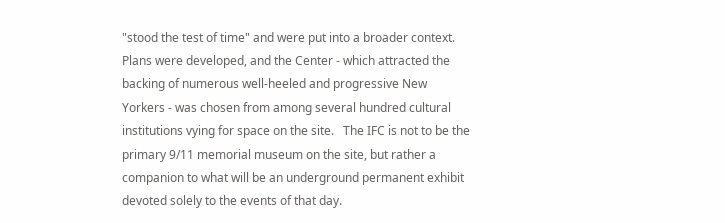"stood the test of time" and were put into a broader context.  Plans were developed, and the Center - which attracted the backing of numerous well-heeled and progressive New Yorkers - was chosen from among several hundred cultural institutions vying for space on the site.   The IFC is not to be the primary 9/11 memorial museum on the site, but rather a companion to what will be an underground permanent exhibit devoted solely to the events of that day.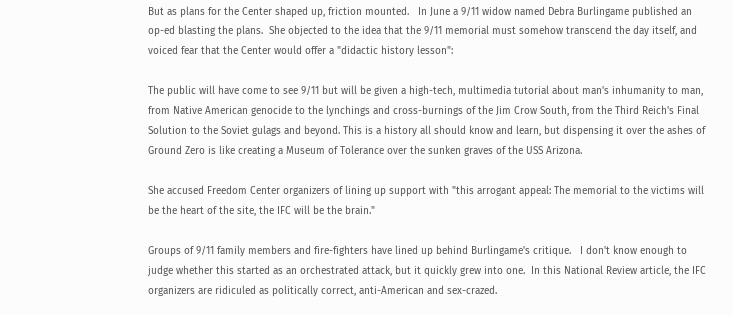But as plans for the Center shaped up, friction mounted.   In June a 9/11 widow named Debra Burlingame published an op-ed blasting the plans.  She objected to the idea that the 9/11 memorial must somehow transcend the day itself, and voiced fear that the Center would offer a "didactic history lesson":

The public will have come to see 9/11 but will be given a high-tech, multimedia tutorial about man's inhumanity to man, from Native American genocide to the lynchings and cross-burnings of the Jim Crow South, from the Third Reich's Final Solution to the Soviet gulags and beyond. This is a history all should know and learn, but dispensing it over the ashes of Ground Zero is like creating a Museum of Tolerance over the sunken graves of the USS Arizona.

She accused Freedom Center organizers of lining up support with "this arrogant appeal: The memorial to the victims will be the heart of the site, the IFC will be the brain."

Groups of 9/11 family members and fire-fighters have lined up behind Burlingame's critique.   I don't know enough to judge whether this started as an orchestrated attack, but it quickly grew into one.  In this National Review article, the IFC organizers are ridiculed as politically correct, anti-American and sex-crazed.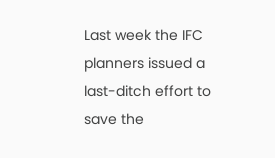Last week the IFC planners issued a last-ditch effort to save the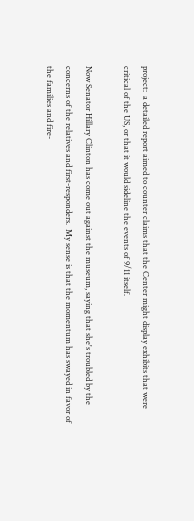project:  a detailed report aimed to counter claims that the Center might display exhibits that were critical of the US, or that it would sideline the events of 9/11 itself.

Now Senator Hillary Clinton has come out against the museum, saying that she's troubled by the concerns of the relatives and first-responders.  My sense is that the momentum has swayed in favor of the families and fire-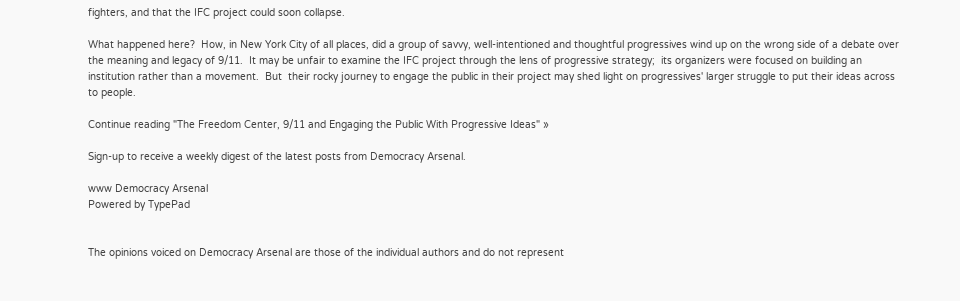fighters, and that the IFC project could soon collapse.

What happened here?  How, in New York City of all places, did a group of savvy, well-intentioned and thoughtful progressives wind up on the wrong side of a debate over the meaning and legacy of 9/11.  It may be unfair to examine the IFC project through the lens of progressive strategy;  its organizers were focused on building an institution rather than a movement.  But  their rocky journey to engage the public in their project may shed light on progressives' larger struggle to put their ideas across to people.

Continue reading "The Freedom Center, 9/11 and Engaging the Public With Progressive Ideas" »

Sign-up to receive a weekly digest of the latest posts from Democracy Arsenal.

www Democracy Arsenal
Powered by TypePad


The opinions voiced on Democracy Arsenal are those of the individual authors and do not represent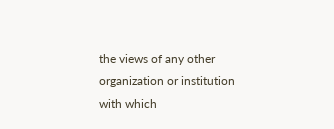the views of any other organization or institution with which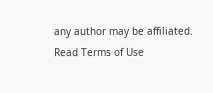any author may be affiliated.
Read Terms of Use